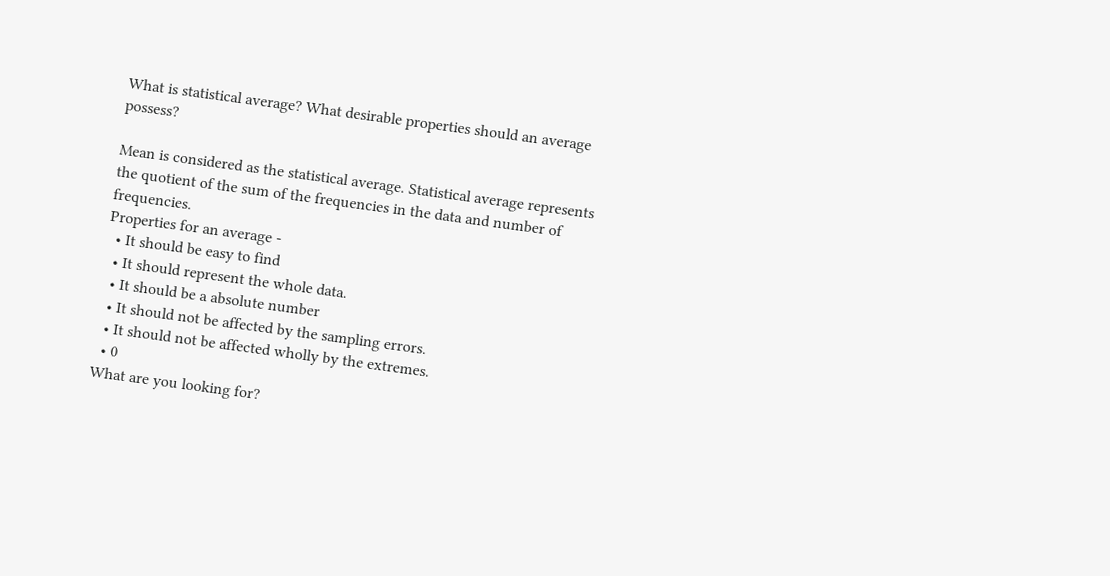What is statistical average? What desirable properties should an average possess?

Mean is considered as the statistical average. Statistical average represents the quotient of the sum of the frequencies in the data and number of frequencies.
Properties for an average -
  • It should be easy to find
  • It should represent the whole data.
  • It should be a absolute number
  • It should not be affected by the sampling errors.
  • It should not be affected wholly by the extremes.
  • 0
What are you looking for?